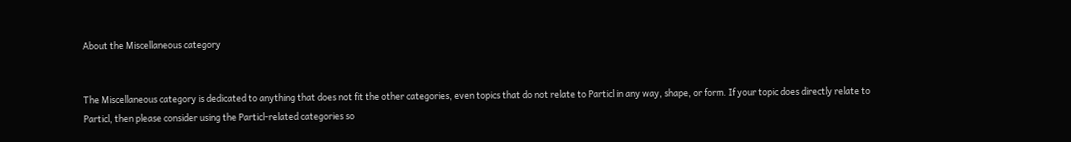About the Miscellaneous category


The Miscellaneous category is dedicated to anything that does not fit the other categories, even topics that do not relate to Particl in any way, shape, or form. If your topic does directly relate to Particl, then please consider using the Particl-related categories so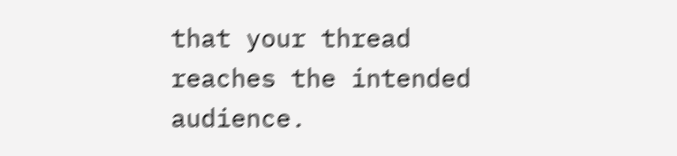that your thread reaches the intended audience.